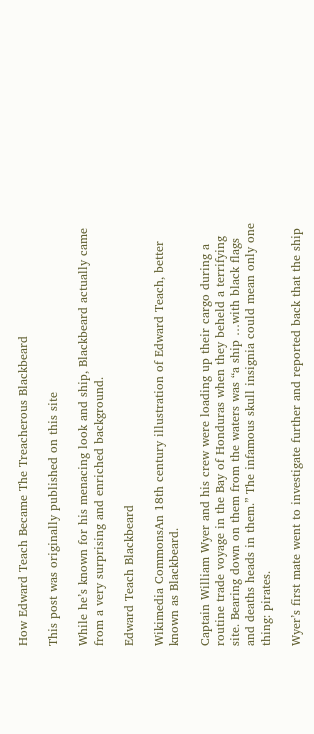How Edward Teach Became The Treacherous Blackbeard

This post was originally published on this site

While he’s known for his menacing look and ship, Blackbeard actually came from a very surprising and enriched background.

Edward Teach Blackbeard

Wikimedia CommonsAn 18th century illustration of Edward Teach, better known as Blackbeard.

Captain William Wyer and his crew were loading up their cargo during a routine trade voyage in the Bay of Honduras when they beheld a terrifying site. Bearing down on them from the waters was “a ship …with black flags and deaths heads in them.” The infamous skull insignia could mean only one thing: pirates.

Wyer’s first mate went to investigate further and reported back that the ship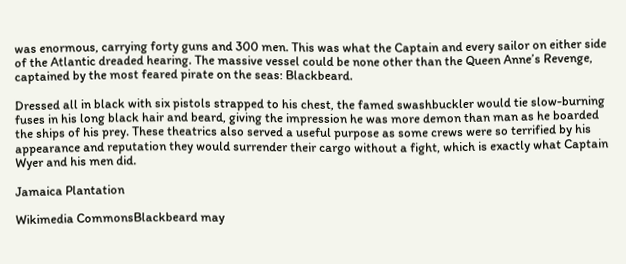was enormous, carrying forty guns and 300 men. This was what the Captain and every sailor on either side of the Atlantic dreaded hearing. The massive vessel could be none other than the Queen Anne’s Revenge, captained by the most feared pirate on the seas: Blackbeard.

Dressed all in black with six pistols strapped to his chest, the famed swashbuckler would tie slow-burning fuses in his long black hair and beard, giving the impression he was more demon than man as he boarded the ships of his prey. These theatrics also served a useful purpose as some crews were so terrified by his appearance and reputation they would surrender their cargo without a fight, which is exactly what Captain Wyer and his men did.

Jamaica Plantation

Wikimedia CommonsBlackbeard may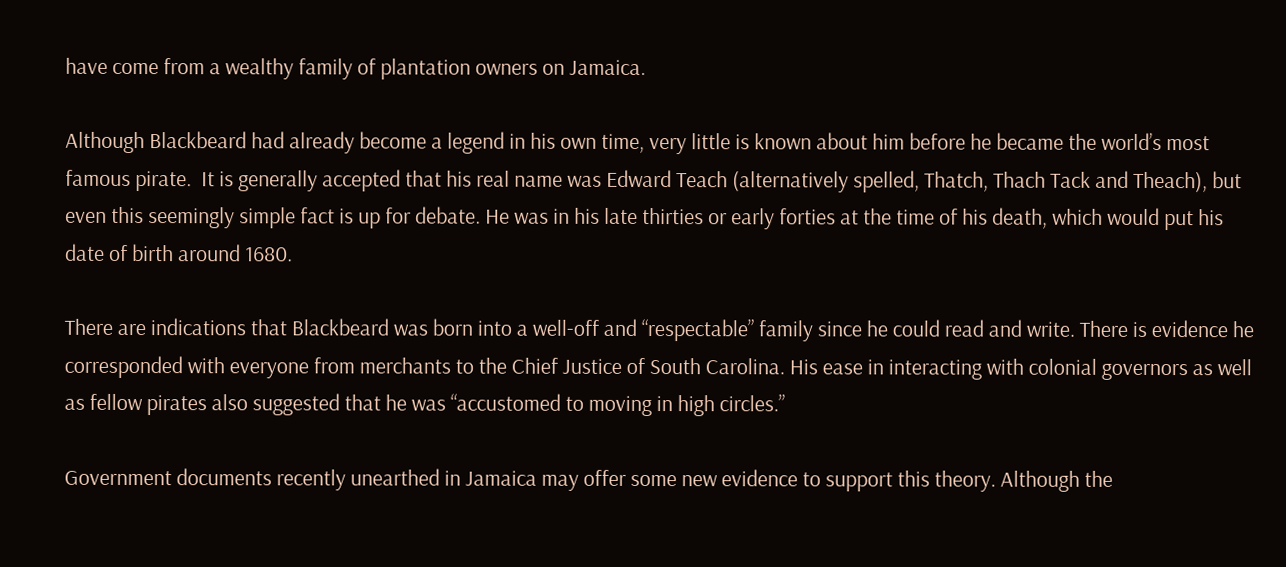have come from a wealthy family of plantation owners on Jamaica.

Although Blackbeard had already become a legend in his own time, very little is known about him before he became the world’s most famous pirate.  It is generally accepted that his real name was Edward Teach (alternatively spelled, Thatch, Thach Tack and Theach), but even this seemingly simple fact is up for debate. He was in his late thirties or early forties at the time of his death, which would put his date of birth around 1680.

There are indications that Blackbeard was born into a well-off and “respectable” family since he could read and write. There is evidence he corresponded with everyone from merchants to the Chief Justice of South Carolina. His ease in interacting with colonial governors as well as fellow pirates also suggested that he was “accustomed to moving in high circles.”

Government documents recently unearthed in Jamaica may offer some new evidence to support this theory. Although the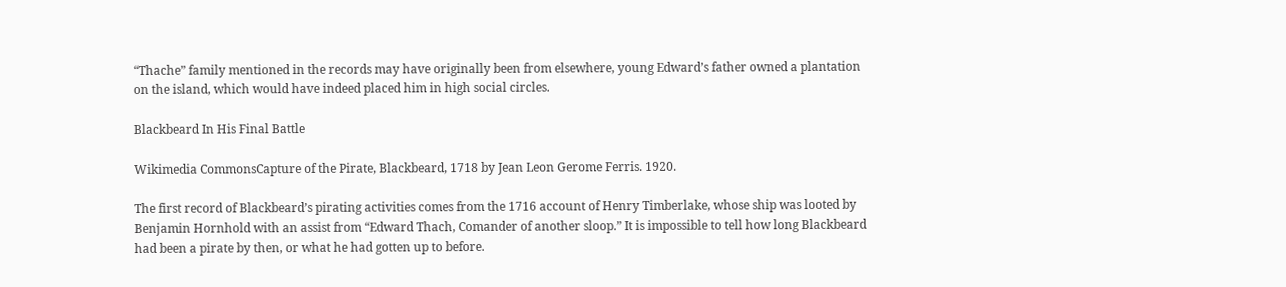“Thache” family mentioned in the records may have originally been from elsewhere, young Edward’s father owned a plantation on the island, which would have indeed placed him in high social circles.

Blackbeard In His Final Battle

Wikimedia CommonsCapture of the Pirate, Blackbeard, 1718 by Jean Leon Gerome Ferris. 1920.

The first record of Blackbeard’s pirating activities comes from the 1716 account of Henry Timberlake, whose ship was looted by Benjamin Hornhold with an assist from “Edward Thach, Comander of another sloop.” It is impossible to tell how long Blackbeard had been a pirate by then, or what he had gotten up to before.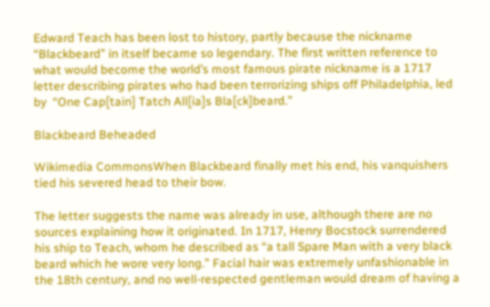Edward Teach has been lost to history, partly because the nickname “Blackbeard” in itself became so legendary. The first written reference to what would become the world’s most famous pirate nickname is a 1717 letter describing pirates who had been terrorizing ships off Philadelphia, led by  “One Cap[tain] Tatch All[ia]s Bla[ck]beard.”

Blackbeard Beheaded

Wikimedia CommonsWhen Blackbeard finally met his end, his vanquishers tied his severed head to their bow.

The letter suggests the name was already in use, although there are no sources explaining how it originated. In 1717, Henry Bocstock surrendered his ship to Teach, whom he described as “a tall Spare Man with a very black beard which he wore very long.” Facial hair was extremely unfashionable in the 18th century, and no well-respected gentleman would dream of having a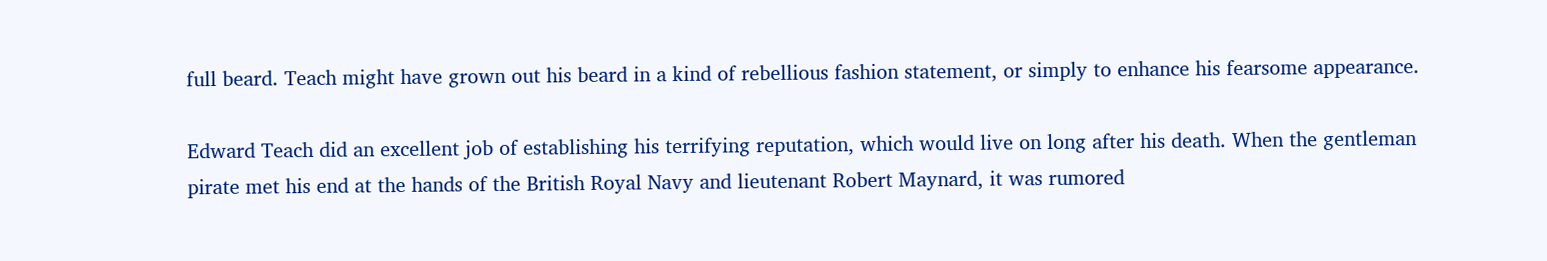full beard. Teach might have grown out his beard in a kind of rebellious fashion statement, or simply to enhance his fearsome appearance.

Edward Teach did an excellent job of establishing his terrifying reputation, which would live on long after his death. When the gentleman pirate met his end at the hands of the British Royal Navy and lieutenant Robert Maynard, it was rumored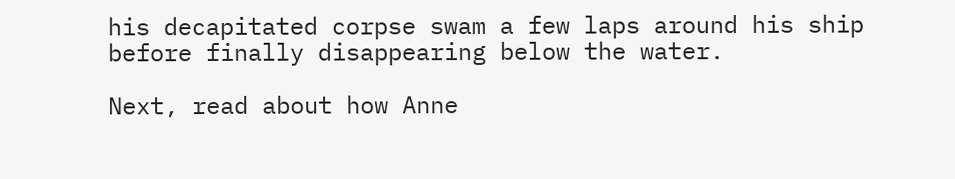his decapitated corpse swam a few laps around his ship before finally disappearing below the water.

Next, read about how Anne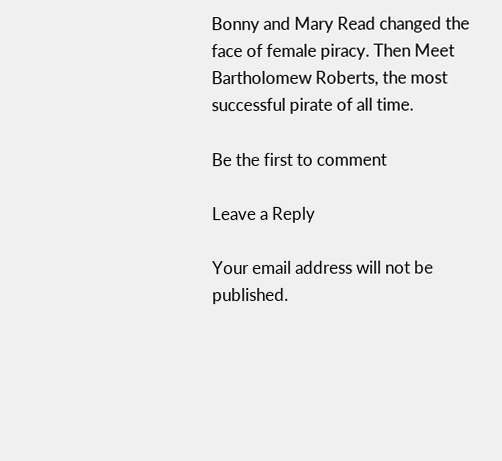Bonny and Mary Read changed the face of female piracy. Then Meet Bartholomew Roberts, the most successful pirate of all time.

Be the first to comment

Leave a Reply

Your email address will not be published.